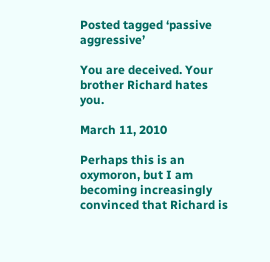Posted tagged ‘passive aggressive’

You are deceived. Your brother Richard hates you.

March 11, 2010

Perhaps this is an oxymoron, but I am becoming increasingly convinced that Richard is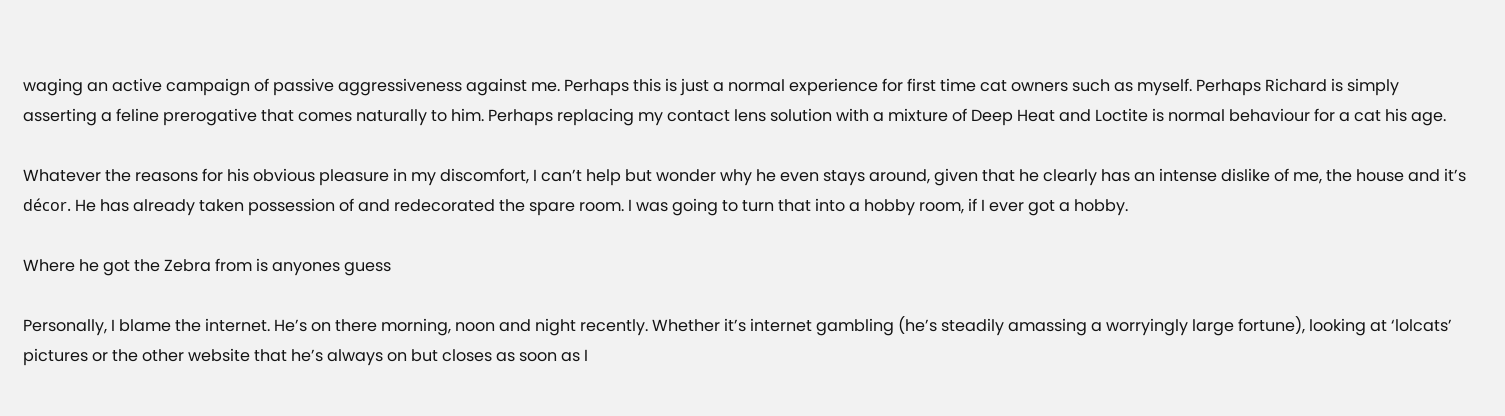waging an active campaign of passive aggressiveness against me. Perhaps this is just a normal experience for first time cat owners such as myself. Perhaps Richard is simply asserting a feline prerogative that comes naturally to him. Perhaps replacing my contact lens solution with a mixture of Deep Heat and Loctite is normal behaviour for a cat his age.

Whatever the reasons for his obvious pleasure in my discomfort, I can’t help but wonder why he even stays around, given that he clearly has an intense dislike of me, the house and it’s décor. He has already taken possession of and redecorated the spare room. I was going to turn that into a hobby room, if I ever got a hobby.

Where he got the Zebra from is anyones guess

Personally, I blame the internet. He’s on there morning, noon and night recently. Whether it’s internet gambling (he’s steadily amassing a worryingly large fortune), looking at ‘lolcats’ pictures or the other website that he’s always on but closes as soon as I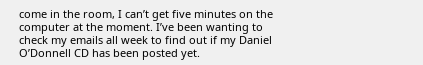come in the room, I can’t get five minutes on the computer at the moment. I’ve been wanting to check my emails all week to find out if my Daniel O’Donnell CD has been posted yet.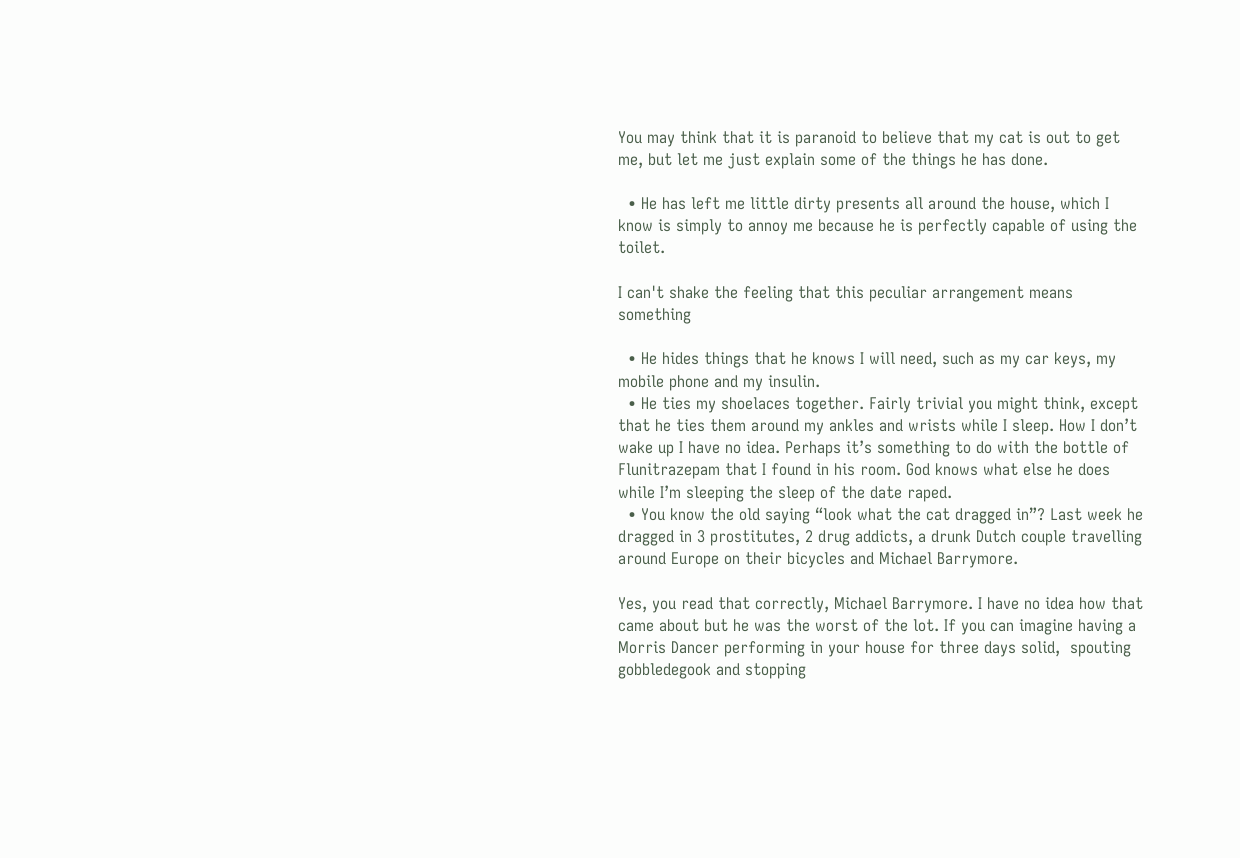You may think that it is paranoid to believe that my cat is out to get me, but let me just explain some of the things he has done.

  • He has left me little dirty presents all around the house, which I know is simply to annoy me because he is perfectly capable of using the toilet.

I can't shake the feeling that this peculiar arrangement means something

  • He hides things that he knows I will need, such as my car keys, my mobile phone and my insulin.
  • He ties my shoelaces together. Fairly trivial you might think, except that he ties them around my ankles and wrists while I sleep. How I don’t wake up I have no idea. Perhaps it’s something to do with the bottle of Flunitrazepam that I found in his room. God knows what else he does while I’m sleeping the sleep of the date raped.
  • You know the old saying “look what the cat dragged in”? Last week he dragged in 3 prostitutes, 2 drug addicts, a drunk Dutch couple travelling around Europe on their bicycles and Michael Barrymore.

Yes, you read that correctly, Michael Barrymore. I have no idea how that came about but he was the worst of the lot. If you can imagine having a Morris Dancer performing in your house for three days solid,  spouting gobbledegook and stopping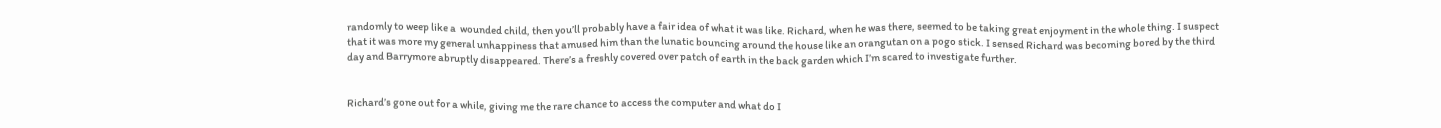randomly to weep like a  wounded child, then you’ll probably have a fair idea of what it was like. Richard, when he was there, seemed to be taking great enjoyment in the whole thing. I suspect that it was more my general unhappiness that amused him than the lunatic bouncing around the house like an orangutan on a pogo stick. I sensed Richard was becoming bored by the third day and Barrymore abruptly disappeared. There’s a freshly covered over patch of earth in the back garden which I’m scared to investigate further.


Richard’s gone out for a while, giving me the rare chance to access the computer and what do I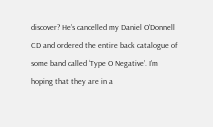discover? He’s cancelled my Daniel O’Donnell CD and ordered the entire back catalogue of some band called ‘Type O Negative’. I’m hoping that they are in a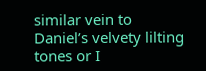similar vein to Daniel’s velvety lilting tones or I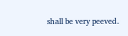shall be very peeved.